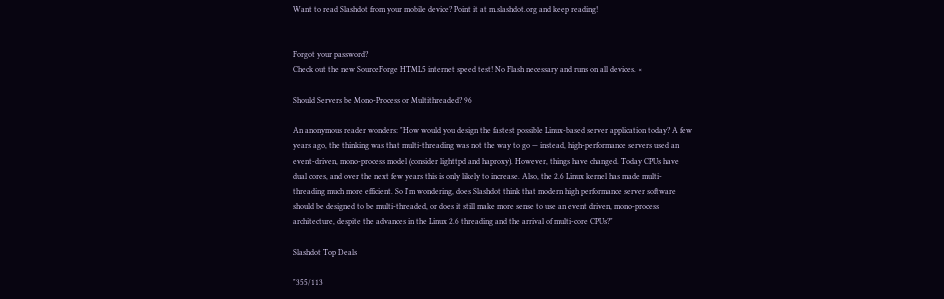Want to read Slashdot from your mobile device? Point it at m.slashdot.org and keep reading!


Forgot your password?
Check out the new SourceForge HTML5 internet speed test! No Flash necessary and runs on all devices. ×

Should Servers be Mono-Process or Multithreaded? 96

An anonymous reader wonders: "How would you design the fastest possible Linux-based server application today? A few years ago, the thinking was that multi-threading was not the way to go — instead, high-performance servers used an event-driven, mono-process model (consider lighttpd and haproxy). However, things have changed. Today CPUs have dual cores, and over the next few years this is only likely to increase. Also, the 2.6 Linux kernel has made multi-threading much more efficient. So I'm wondering, does Slashdot think that modern high performance server software should be designed to be multi-threaded, or does it still make more sense to use an event driven, mono-process architecture, despite the advances in the Linux 2.6 threading and the arrival of multi-core CPUs?"

Slashdot Top Deals

"355/113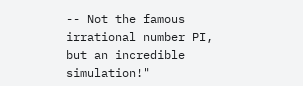-- Not the famous irrational number PI, but an incredible simulation!"